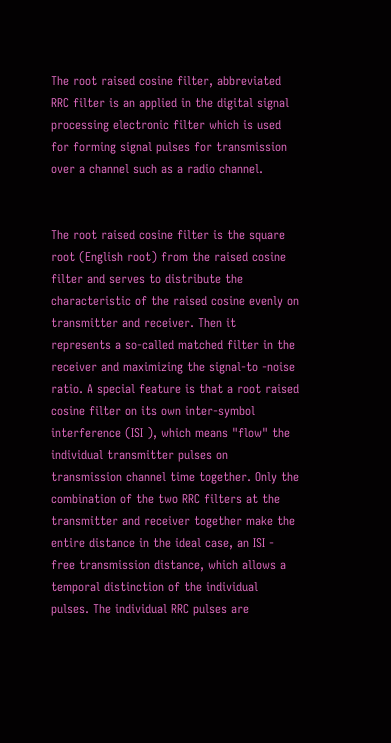The root raised cosine filter, abbreviated RRC filter is an applied in the digital signal processing electronic filter which is used for forming signal pulses for transmission over a channel such as a radio channel.


The root raised cosine filter is the square root (English root) from the raised cosine filter and serves to distribute the characteristic of the raised cosine evenly on transmitter and receiver. Then it represents a so-called matched filter in the receiver and maximizing the signal-to -noise ratio. A special feature is that a root raised cosine filter on its own inter-symbol interference (ISI ), which means "flow" the individual transmitter pulses on transmission channel time together. Only the combination of the two RRC filters at the transmitter and receiver together make the entire distance in the ideal case, an ISI - free transmission distance, which allows a temporal distinction of the individual pulses. The individual RRC pulses are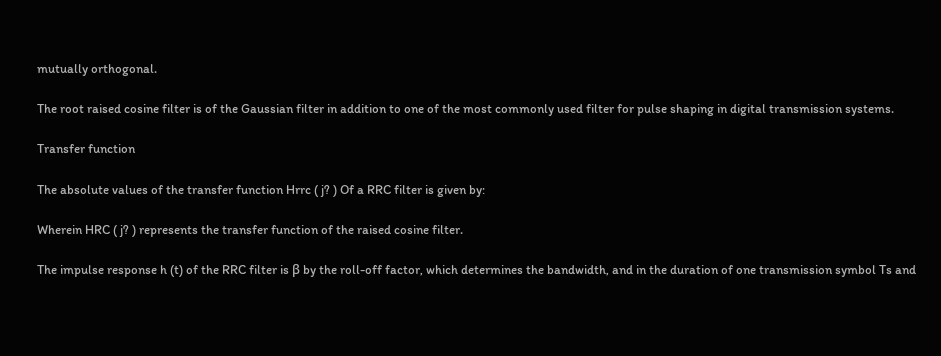mutually orthogonal.

The root raised cosine filter is of the Gaussian filter in addition to one of the most commonly used filter for pulse shaping in digital transmission systems.

Transfer function

The absolute values of the transfer function Hrrc ( j? ) Of a RRC filter is given by:

Wherein HRC ( j? ) represents the transfer function of the raised cosine filter.

The impulse response h (t) of the RRC filter is β by the roll-off factor, which determines the bandwidth, and in the duration of one transmission symbol Ts and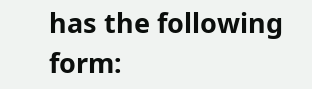has the following form: